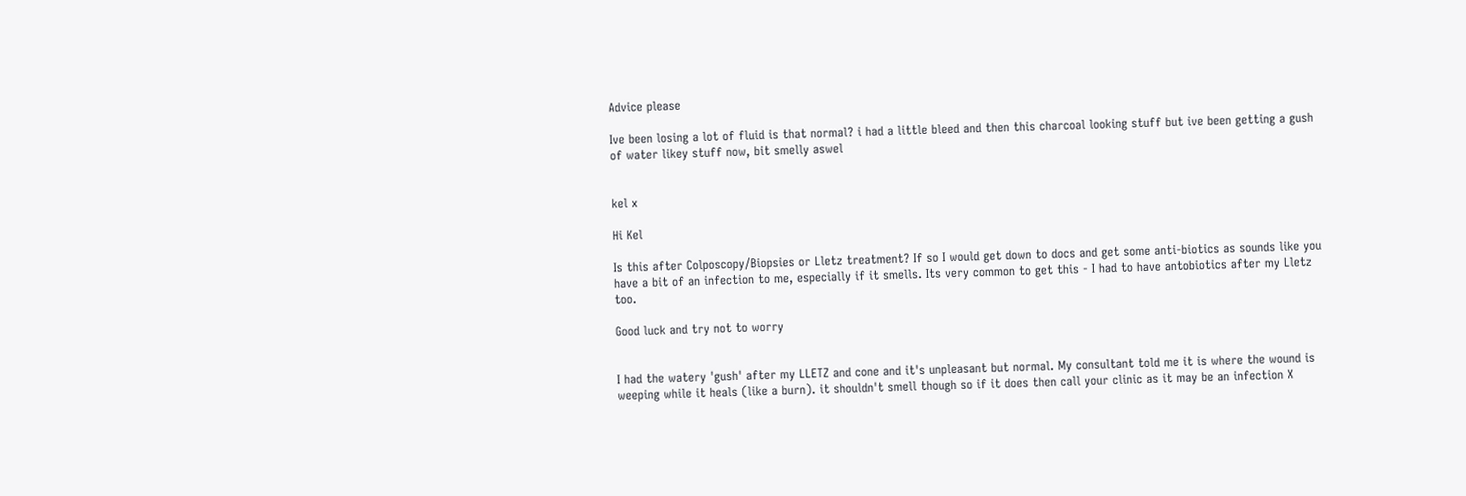Advice please

Ive been losing a lot of fluid is that normal? i had a little bleed and then this charcoal looking stuff but ive been getting a gush of water likey stuff now, bit smelly aswel


kel x

Hi Kel

Is this after Colposcopy/Biopsies or Lletz treatment? If so I would get down to docs and get some anti-biotics as sounds like you have a bit of an infection to me, especially if it smells. Its very common to get this - I had to have antobiotics after my Lletz too.

Good luck and try not to worry


I had the watery 'gush' after my LLETZ and cone and it's unpleasant but normal. My consultant told me it is where the wound is weeping while it heals (like a burn). it shouldn't smell though so if it does then call your clinic as it may be an infection X